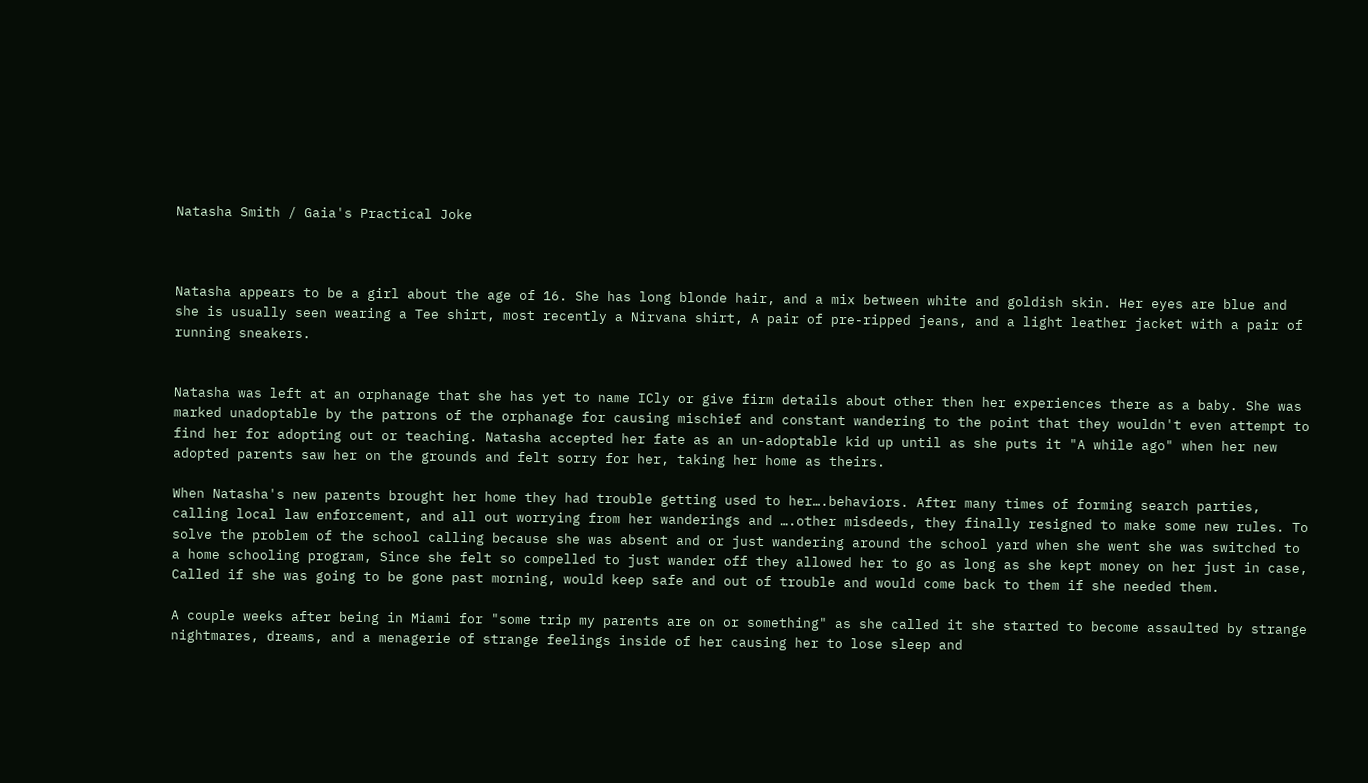Natasha Smith / Gaia's Practical Joke



Natasha appears to be a girl about the age of 16. She has long blonde hair, and a mix between white and goldish skin. Her eyes are blue and she is usually seen wearing a Tee shirt, most recently a Nirvana shirt, A pair of pre-ripped jeans, and a light leather jacket with a pair of running sneakers.


Natasha was left at an orphanage that she has yet to name ICly or give firm details about other then her experiences there as a baby. She was marked unadoptable by the patrons of the orphanage for causing mischief and constant wandering to the point that they wouldn't even attempt to find her for adopting out or teaching. Natasha accepted her fate as an un-adoptable kid up until as she puts it "A while ago" when her new adopted parents saw her on the grounds and felt sorry for her, taking her home as theirs.

When Natasha's new parents brought her home they had trouble getting used to her….behaviors. After many times of forming search parties, calling local law enforcement, and all out worrying from her wanderings and ….other misdeeds, they finally resigned to make some new rules. To solve the problem of the school calling because she was absent and or just wandering around the school yard when she went she was switched to a home schooling program, Since she felt so compelled to just wander off they allowed her to go as long as she kept money on her just in case, Called if she was going to be gone past morning, would keep safe and out of trouble and would come back to them if she needed them.

A couple weeks after being in Miami for "some trip my parents are on or something" as she called it she started to become assaulted by strange nightmares, dreams, and a menagerie of strange feelings inside of her causing her to lose sleep and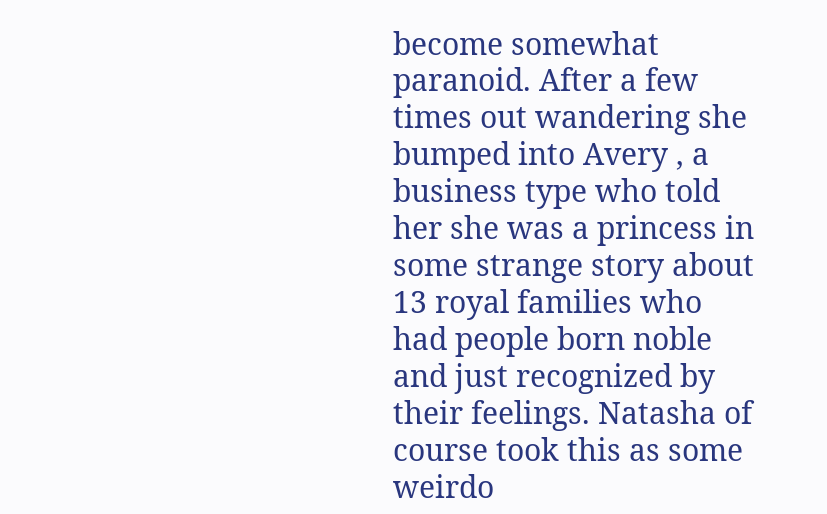become somewhat paranoid. After a few times out wandering she bumped into Avery , a business type who told her she was a princess in some strange story about 13 royal families who had people born noble and just recognized by their feelings. Natasha of course took this as some weirdo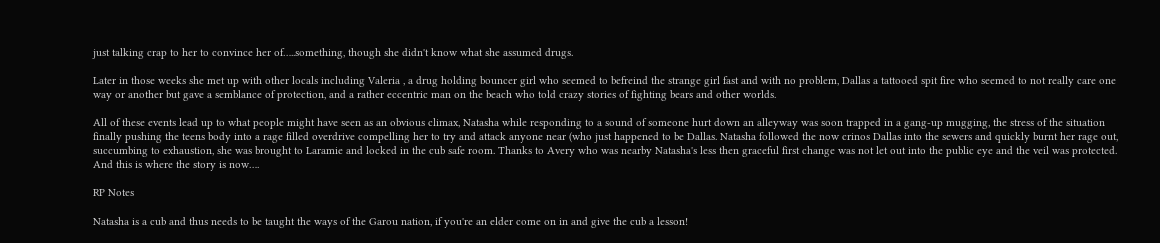just talking crap to her to convince her of…..something, though she didn't know what she assumed drugs.

Later in those weeks she met up with other locals including Valeria , a drug holding bouncer girl who seemed to befreind the strange girl fast and with no problem, Dallas a tattooed spit fire who seemed to not really care one way or another but gave a semblance of protection, and a rather eccentric man on the beach who told crazy stories of fighting bears and other worlds.

All of these events lead up to what people might have seen as an obvious climax, Natasha while responding to a sound of someone hurt down an alleyway was soon trapped in a gang-up mugging, the stress of the situation finally pushing the teens body into a rage filled overdrive compelling her to try and attack anyone near (who just happened to be Dallas. Natasha followed the now crinos Dallas into the sewers and quickly burnt her rage out, succumbing to exhaustion, she was brought to Laramie and locked in the cub safe room. Thanks to Avery who was nearby Natasha's less then graceful first change was not let out into the public eye and the veil was protected. And this is where the story is now….

RP Notes

Natasha is a cub and thus needs to be taught the ways of the Garou nation, if you're an elder come on in and give the cub a lesson!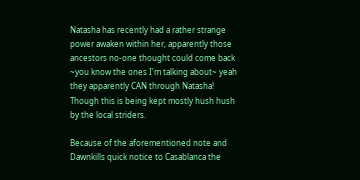Natasha has recently had a rather strange power awaken within her, apparently those ancestors no-one thought could come back ~you know the ones I'm talking about~ yeah they apparently CAN through Natasha! Though this is being kept mostly hush hush by the local striders.

Because of the aforementioned note and Dawnkills quick notice to Casablanca the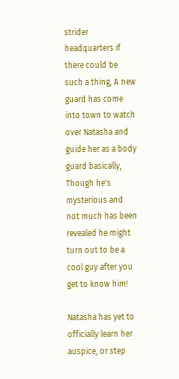strider headquarters if there could be such a thing, A new guard has come into town to watch over Natasha and guide her as a body guard basically, Though he's mysterious and not much has been revealed he might turn out to be a cool guy after you get to know him!

Natasha has yet to officially learn her auspice, or step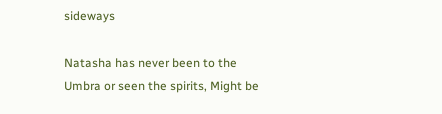sideways

Natasha has never been to the Umbra or seen the spirits, Might be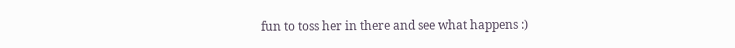fun to toss her in there and see what happens :)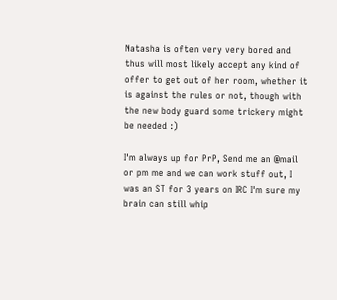Natasha is often very very bored and thus will most likely accept any kind of offer to get out of her room, whether it is against the rules or not, though with the new body guard some trickery might be needed :)

I'm always up for PrP, Send me an @mail or pm me and we can work stuff out, I was an ST for 3 years on IRC I'm sure my brain can still whip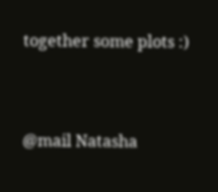together some plots :)


@mail Natasha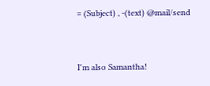= (Subject) , -(text) @mail/send


I'm also Samantha!